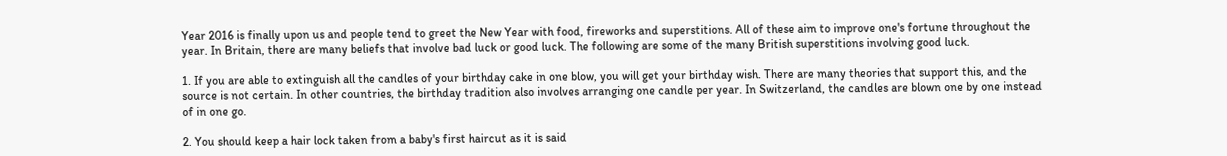Year 2016 is finally upon us and people tend to greet the New Year with food, fireworks and superstitions. All of these aim to improve one's fortune throughout the year. In Britain, there are many beliefs that involve bad luck or good luck. The following are some of the many British superstitions involving good luck.

1. If you are able to extinguish all the candles of your birthday cake in one blow, you will get your birthday wish. There are many theories that support this, and the source is not certain. In other countries, the birthday tradition also involves arranging one candle per year. In Switzerland, the candles are blown one by one instead of in one go.

2. You should keep a hair lock taken from a baby's first haircut as it is said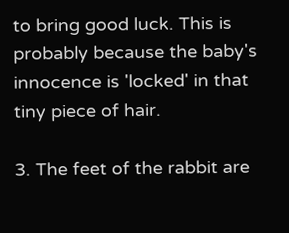to bring good luck. This is probably because the baby's innocence is 'locked' in that tiny piece of hair.

3. The feet of the rabbit are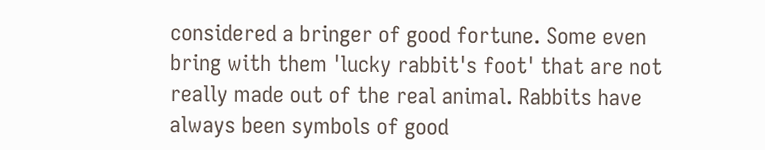considered a bringer of good fortune. Some even bring with them 'lucky rabbit's foot' that are not really made out of the real animal. Rabbits have always been symbols of good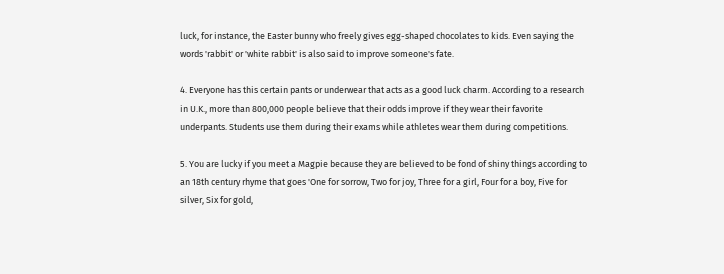luck, for instance, the Easter bunny who freely gives egg-shaped chocolates to kids. Even saying the words 'rabbit' or 'white rabbit' is also said to improve someone's fate.

4. Everyone has this certain pants or underwear that acts as a good luck charm. According to a research in U.K., more than 800,000 people believe that their odds improve if they wear their favorite underpants. Students use them during their exams while athletes wear them during competitions.

5. You are lucky if you meet a Magpie because they are believed to be fond of shiny things according to an 18th century rhyme that goes 'One for sorrow, Two for joy, Three for a girl, Four for a boy, Five for silver, Six for gold,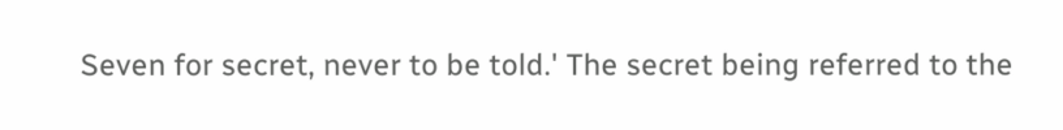Seven for secret, never to be told.' The secret being referred to the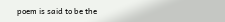poem is said to be the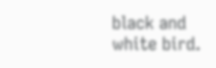black and white bird.